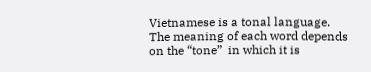Vietnamese is a tonal language. The meaning of each word depends on the “tone”  in which it is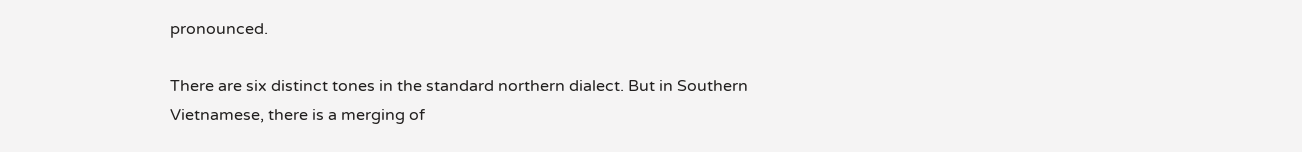pronounced.

There are six distinct tones in the standard northern dialect. But in Southern Vietnamese, there is a merging of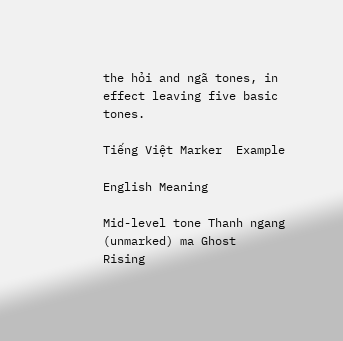the hỏi and ngã tones, in effect leaving five basic tones.

Tiếng Việt Marker  Example

English Meaning

Mid-level tone Thanh ngang (unmarked) ma Ghost
Rising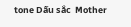tone Dấu sắc  Mother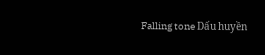Falling tone Dấu huyền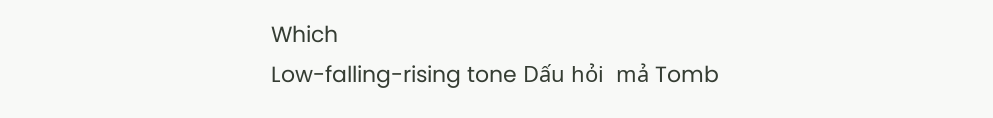Which
Low-falling-rising tone Dấu hỏi  mả Tomb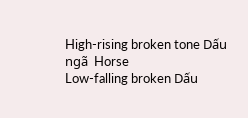High-rising broken tone Dấu ngã  Horse
Low-falling broken Dấu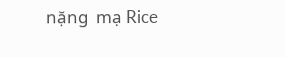nặng  mạ Rice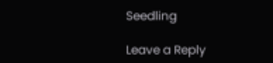Seedling

Leave a Reply